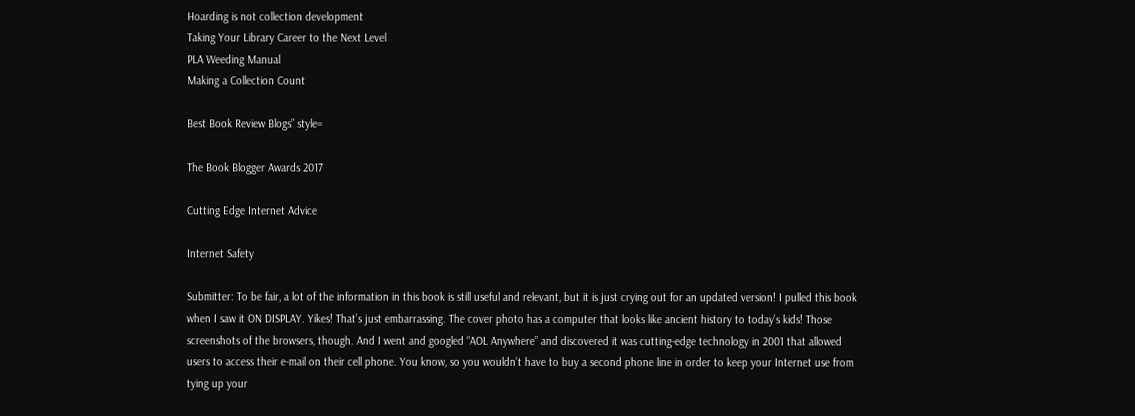Hoarding is not collection development
Taking Your Library Career to the Next Level
PLA Weeding Manual
Making a Collection Count

Best Book Review Blogs” style=

The Book Blogger Awards 2017

Cutting Edge Internet Advice

Internet Safety

Submitter: To be fair, a lot of the information in this book is still useful and relevant, but it is just crying out for an updated version! I pulled this book when I saw it ON DISPLAY. Yikes! That’s just embarrassing. The cover photo has a computer that looks like ancient history to today’s kids! Those screenshots of the browsers, though. And I went and googled “AOL Anywhere” and discovered it was cutting-edge technology in 2001 that allowed users to access their e-mail on their cell phone. You know, so you wouldn’t have to buy a second phone line in order to keep your Internet use from tying up your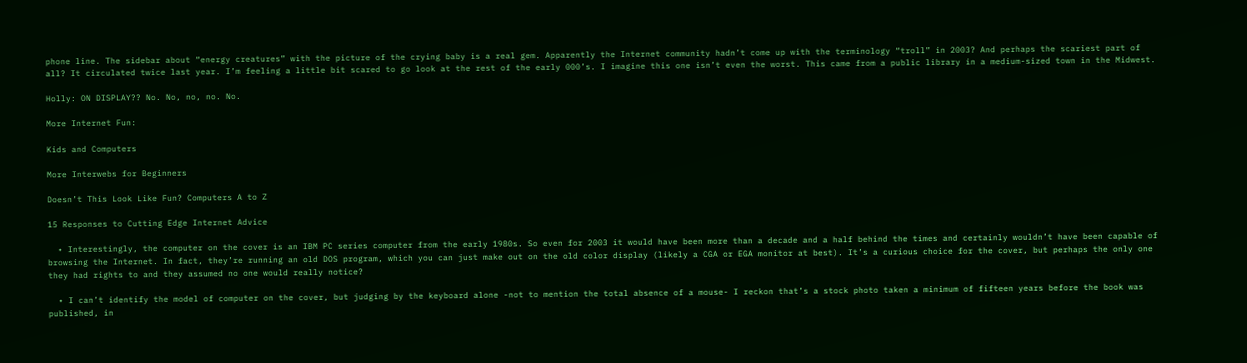phone line. The sidebar about “energy creatures” with the picture of the crying baby is a real gem. Apparently the Internet community hadn’t come up with the terminology “troll” in 2003? And perhaps the scariest part of all? It circulated twice last year. I’m feeling a little bit scared to go look at the rest of the early 000’s. I imagine this one isn’t even the worst. This came from a public library in a medium-sized town in the Midwest.

Holly: ON DISPLAY?? No. No, no, no. No.

More Internet Fun:

Kids and Computers

More Interwebs for Beginners

Doesn’t This Look Like Fun? Computers A to Z

15 Responses to Cutting Edge Internet Advice

  • Interestingly, the computer on the cover is an IBM PC series computer from the early 1980s. So even for 2003 it would have been more than a decade and a half behind the times and certainly wouldn’t have been capable of browsing the Internet. In fact, they’re running an old DOS program, which you can just make out on the old color display (likely a CGA or EGA monitor at best). It’s a curious choice for the cover, but perhaps the only one they had rights to and they assumed no one would really notice?

  • I can’t identify the model of computer on the cover, but judging by the keyboard alone -not to mention the total absence of a mouse- I reckon that’s a stock photo taken a minimum of fifteen years before the book was published, in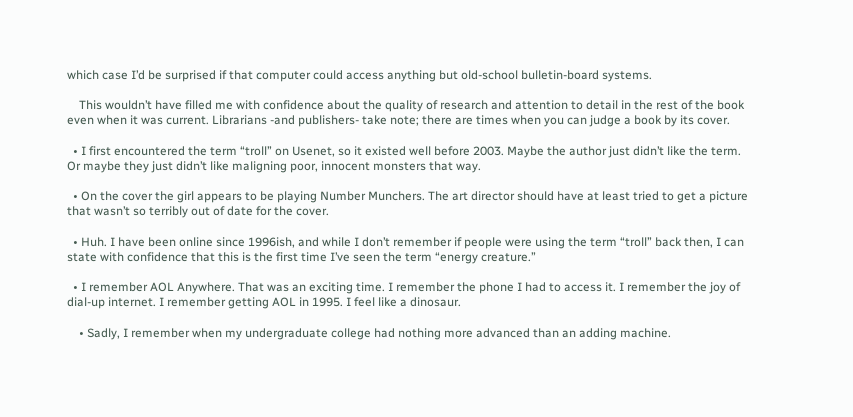which case I’d be surprised if that computer could access anything but old-school bulletin-board systems.

    This wouldn’t have filled me with confidence about the quality of research and attention to detail in the rest of the book even when it was current. Librarians -and publishers- take note; there are times when you can judge a book by its cover.

  • I first encountered the term “troll” on Usenet, so it existed well before 2003. Maybe the author just didn’t like the term. Or maybe they just didn’t like maligning poor, innocent monsters that way.

  • On the cover the girl appears to be playing Number Munchers. The art director should have at least tried to get a picture that wasn’t so terribly out of date for the cover.

  • Huh. I have been online since 1996ish, and while I don’t remember if people were using the term “troll” back then, I can state with confidence that this is the first time I’ve seen the term “energy creature.”

  • I remember AOL Anywhere. That was an exciting time. I remember the phone I had to access it. I remember the joy of dial-up internet. I remember getting AOL in 1995. I feel like a dinosaur.

    • Sadly, I remember when my undergraduate college had nothing more advanced than an adding machine.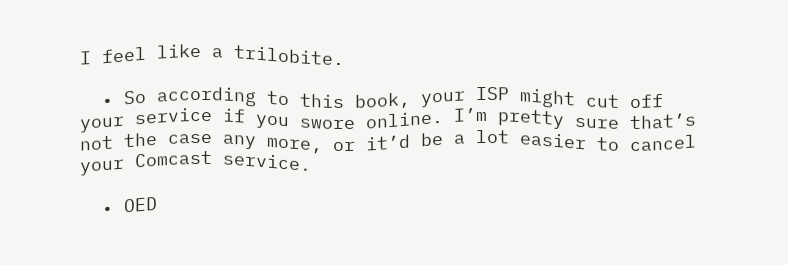I feel like a trilobite.

  • So according to this book, your ISP might cut off your service if you swore online. I’m pretty sure that’s not the case any more, or it’d be a lot easier to cancel your Comcast service.

  • OED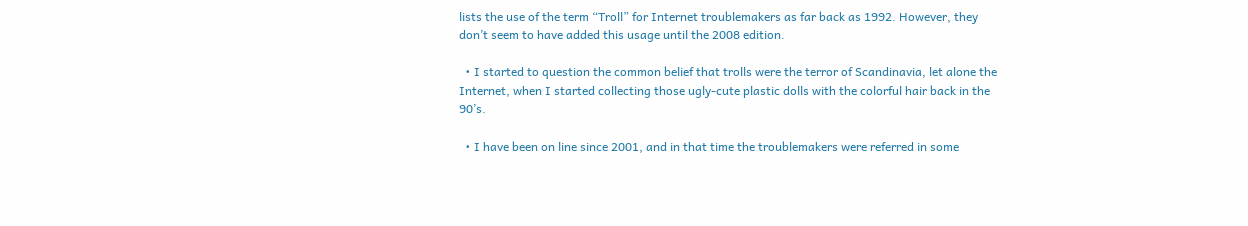lists the use of the term “Troll” for Internet troublemakers as far back as 1992. However, they don’t seem to have added this usage until the 2008 edition.

  • I started to question the common belief that trolls were the terror of Scandinavia, let alone the Internet, when I started collecting those ugly-cute plastic dolls with the colorful hair back in the 90’s.

  • I have been on line since 2001, and in that time the troublemakers were referred in some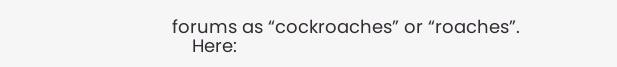forums as “cockroaches” or “roaches”.
    Here: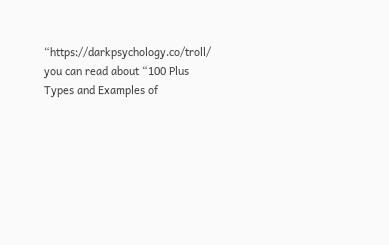“https://darkpsychology.co/troll/ you can read about “100 Plus Types and Examples of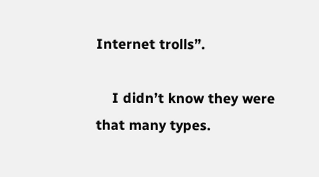Internet trolls”.

    I didn’t know they were that many types.